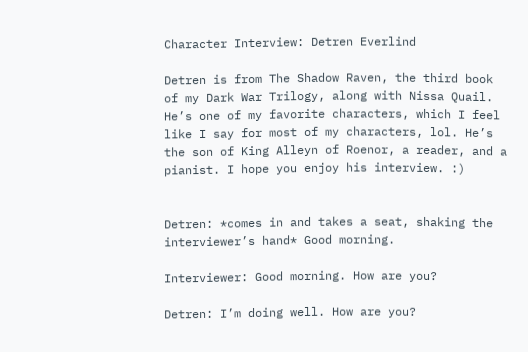Character Interview: Detren Everlind

Detren is from The Shadow Raven, the third book of my Dark War Trilogy, along with Nissa Quail. He’s one of my favorite characters, which I feel like I say for most of my characters, lol. He’s the son of King Alleyn of Roenor, a reader, and a pianist. I hope you enjoy his interview. :)


Detren: *comes in and takes a seat, shaking the interviewer’s hand* Good morning.

Interviewer: Good morning. How are you?

Detren: I’m doing well. How are you?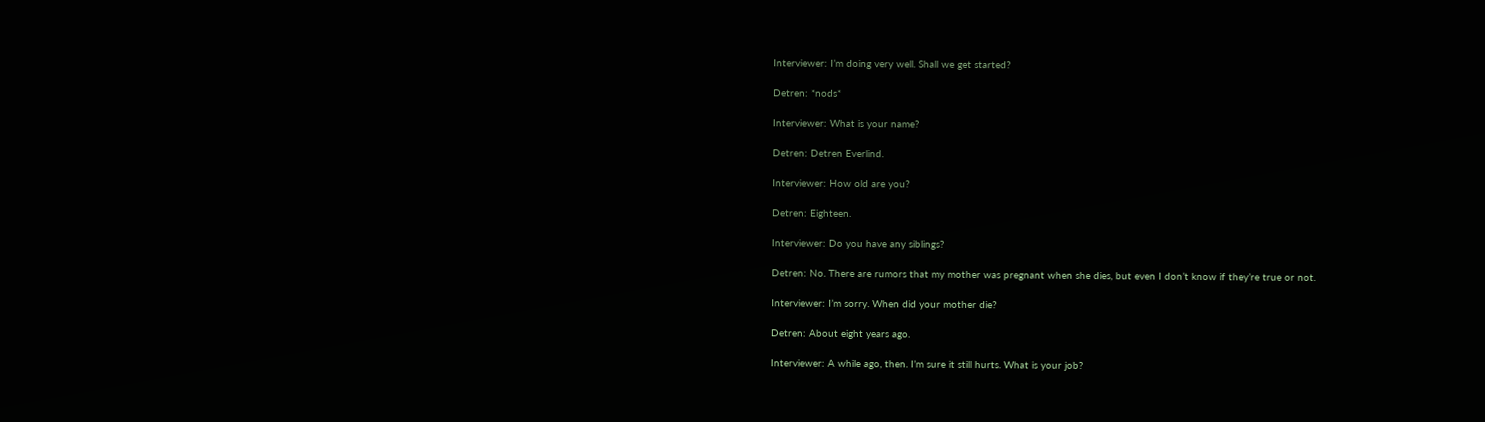Interviewer: I’m doing very well. Shall we get started?

Detren: *nods*

Interviewer: What is your name?

Detren: Detren Everlind.

Interviewer: How old are you?

Detren: Eighteen.

Interviewer: Do you have any siblings?

Detren: No. There are rumors that my mother was pregnant when she dies, but even I don’t know if they’re true or not.

Interviewer: I’m sorry. When did your mother die?

Detren: About eight years ago.

Interviewer: A while ago, then. I’m sure it still hurts. What is your job?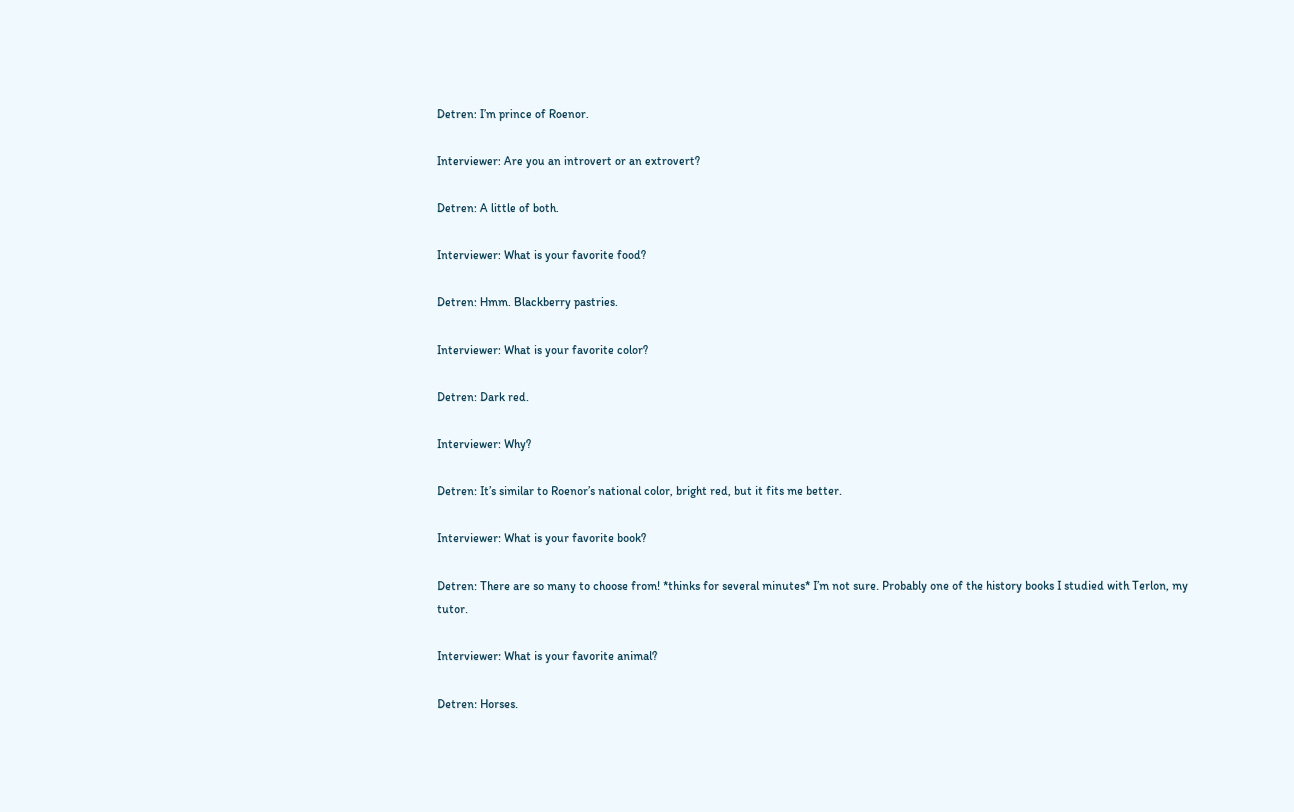Detren: I’m prince of Roenor.

Interviewer: Are you an introvert or an extrovert?

Detren: A little of both.

Interviewer: What is your favorite food?

Detren: Hmm. Blackberry pastries.

Interviewer: What is your favorite color?

Detren: Dark red.

Interviewer: Why?

Detren: It’s similar to Roenor’s national color, bright red, but it fits me better.

Interviewer: What is your favorite book?

Detren: There are so many to choose from! *thinks for several minutes* I’m not sure. Probably one of the history books I studied with Terlon, my tutor.

Interviewer: What is your favorite animal?

Detren: Horses.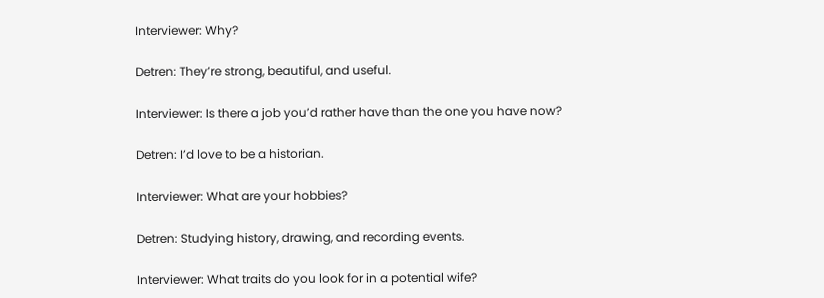Interviewer: Why?

Detren: They’re strong, beautiful, and useful.

Interviewer: Is there a job you’d rather have than the one you have now?

Detren: I’d love to be a historian.

Interviewer: What are your hobbies?

Detren: Studying history, drawing, and recording events.

Interviewer: What traits do you look for in a potential wife?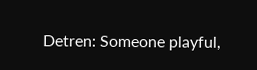Detren: Someone playful,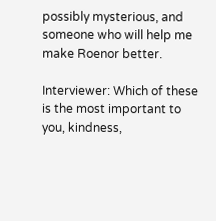possibly mysterious, and someone who will help me make Roenor better.

Interviewer: Which of these is the most important to you, kindness,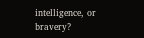intelligence, or bravery?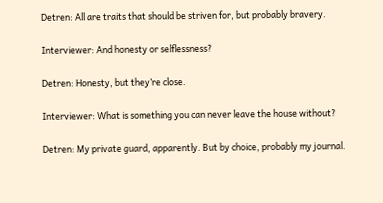Detren: All are traits that should be striven for, but probably bravery.

Interviewer: And honesty or selflessness?

Detren: Honesty, but they’re close.

Interviewer: What is something you can never leave the house without?

Detren: My private guard, apparently. But by choice, probably my journal.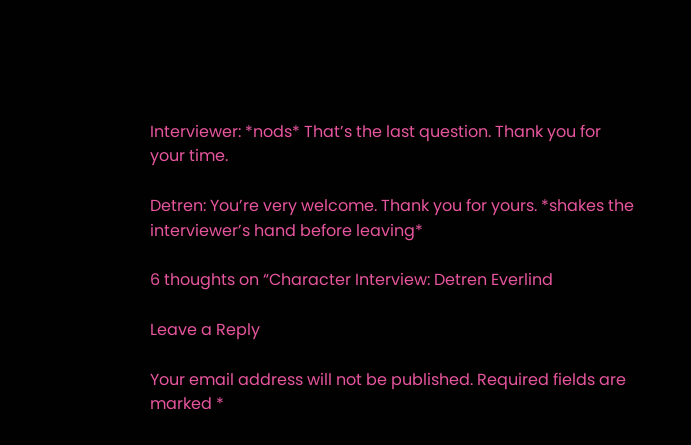Interviewer: *nods* That’s the last question. Thank you for your time.

Detren: You’re very welcome. Thank you for yours. *shakes the interviewer’s hand before leaving*

6 thoughts on “Character Interview: Detren Everlind

Leave a Reply

Your email address will not be published. Required fields are marked *